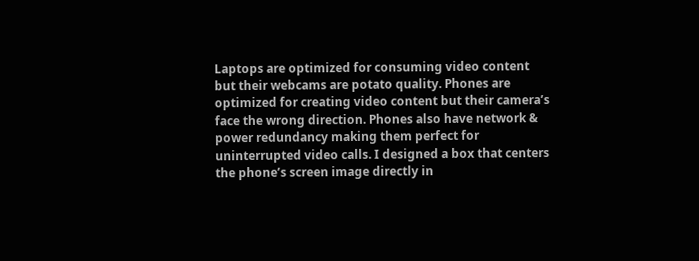Laptops are optimized for consuming video content but their webcams are potato quality. Phones are optimized for creating video content but their camera’s face the wrong direction. Phones also have network & power redundancy making them perfect for uninterrupted video calls. I designed a box that centers the phone’s screen image directly in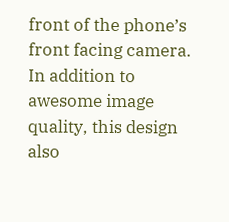front of the phone’s front facing camera. In addition to awesome image quality, this design also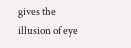gives the illusion of eye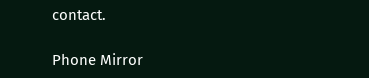contact.

Phone Mirror